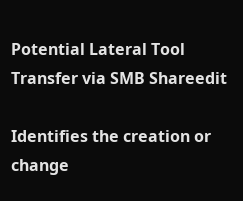Potential Lateral Tool Transfer via SMB Shareedit

Identifies the creation or change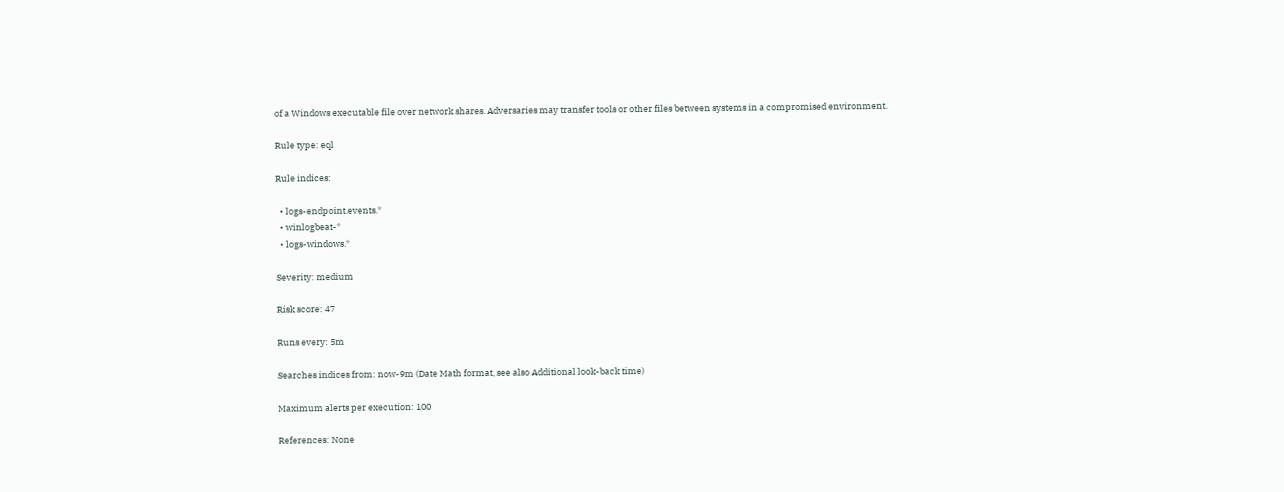of a Windows executable file over network shares. Adversaries may transfer tools or other files between systems in a compromised environment.

Rule type: eql

Rule indices:

  • logs-endpoint.events.*
  • winlogbeat-*
  • logs-windows.*

Severity: medium

Risk score: 47

Runs every: 5m

Searches indices from: now-9m (Date Math format, see also Additional look-back time)

Maximum alerts per execution: 100

References: None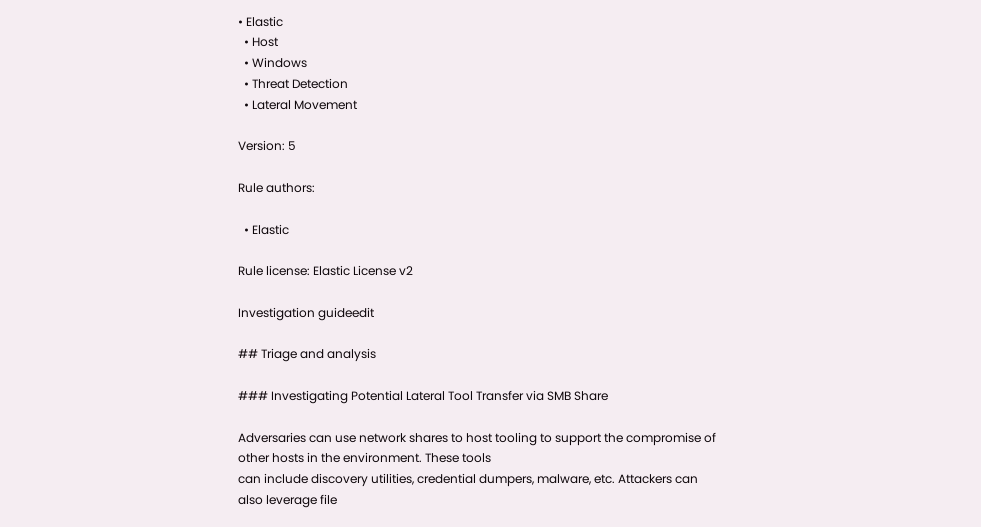• Elastic
  • Host
  • Windows
  • Threat Detection
  • Lateral Movement

Version: 5

Rule authors:

  • Elastic

Rule license: Elastic License v2

Investigation guideedit

## Triage and analysis

### Investigating Potential Lateral Tool Transfer via SMB Share

Adversaries can use network shares to host tooling to support the compromise of other hosts in the environment. These tools
can include discovery utilities, credential dumpers, malware, etc. Attackers can also leverage file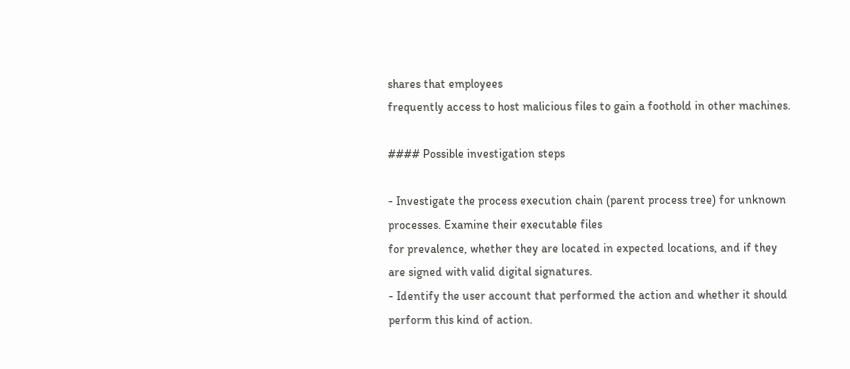shares that employees
frequently access to host malicious files to gain a foothold in other machines.

#### Possible investigation steps

- Investigate the process execution chain (parent process tree) for unknown processes. Examine their executable files
for prevalence, whether they are located in expected locations, and if they are signed with valid digital signatures.
- Identify the user account that performed the action and whether it should perform this kind of action.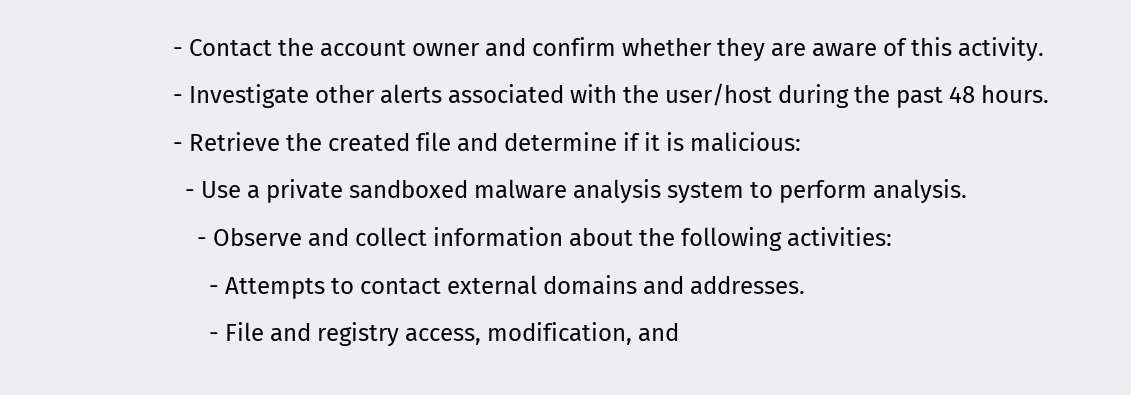- Contact the account owner and confirm whether they are aware of this activity.
- Investigate other alerts associated with the user/host during the past 48 hours.
- Retrieve the created file and determine if it is malicious:
  - Use a private sandboxed malware analysis system to perform analysis.
    - Observe and collect information about the following activities:
      - Attempts to contact external domains and addresses.
      - File and registry access, modification, and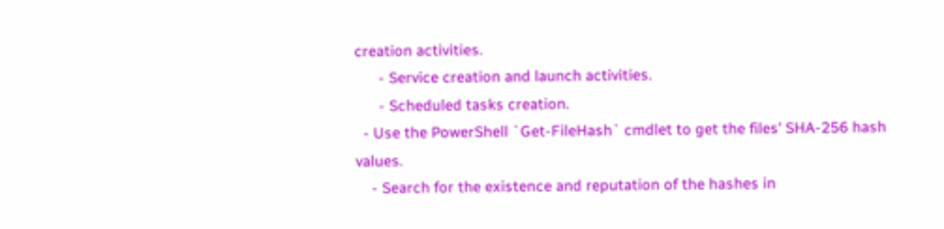creation activities.
      - Service creation and launch activities.
      - Scheduled tasks creation.
  - Use the PowerShell `Get-FileHash` cmdlet to get the files' SHA-256 hash values.
    - Search for the existence and reputation of the hashes in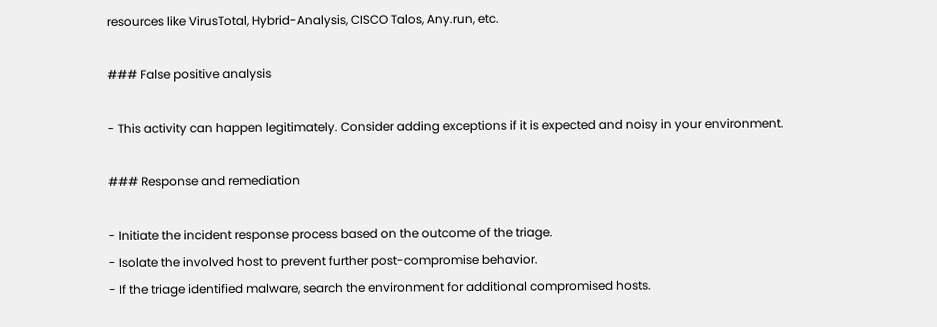resources like VirusTotal, Hybrid-Analysis, CISCO Talos, Any.run, etc.

### False positive analysis

- This activity can happen legitimately. Consider adding exceptions if it is expected and noisy in your environment.

### Response and remediation

- Initiate the incident response process based on the outcome of the triage.
- Isolate the involved host to prevent further post-compromise behavior.
- If the triage identified malware, search the environment for additional compromised hosts.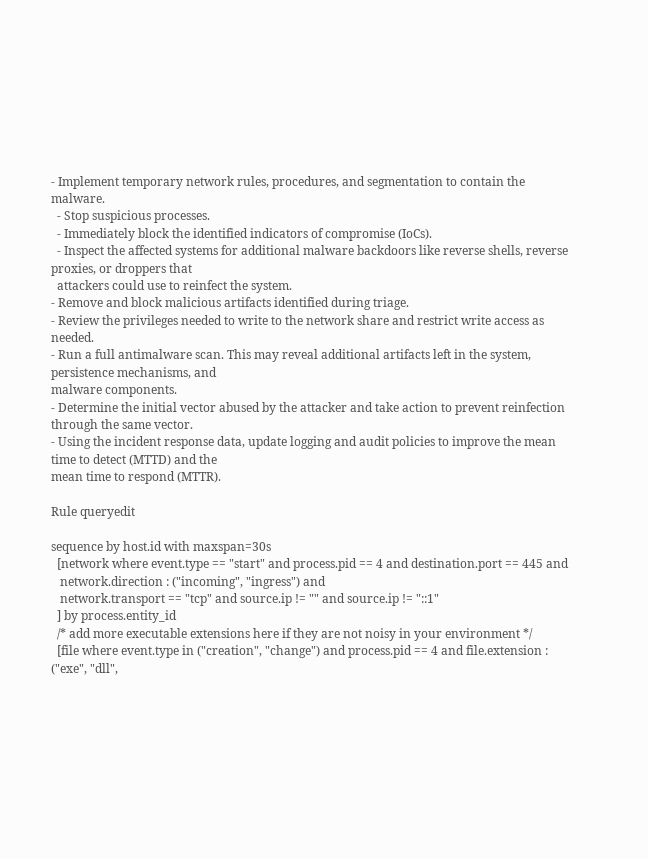- Implement temporary network rules, procedures, and segmentation to contain the malware.
  - Stop suspicious processes.
  - Immediately block the identified indicators of compromise (IoCs).
  - Inspect the affected systems for additional malware backdoors like reverse shells, reverse proxies, or droppers that
  attackers could use to reinfect the system.
- Remove and block malicious artifacts identified during triage.
- Review the privileges needed to write to the network share and restrict write access as needed.
- Run a full antimalware scan. This may reveal additional artifacts left in the system, persistence mechanisms, and
malware components.
- Determine the initial vector abused by the attacker and take action to prevent reinfection through the same vector.
- Using the incident response data, update logging and audit policies to improve the mean time to detect (MTTD) and the
mean time to respond (MTTR).

Rule queryedit

sequence by host.id with maxspan=30s
  [network where event.type == "start" and process.pid == 4 and destination.port == 445 and
   network.direction : ("incoming", "ingress") and
   network.transport == "tcp" and source.ip != "" and source.ip != "::1"
  ] by process.entity_id
  /* add more executable extensions here if they are not noisy in your environment */
  [file where event.type in ("creation", "change") and process.pid == 4 and file.extension : ("exe", "dll",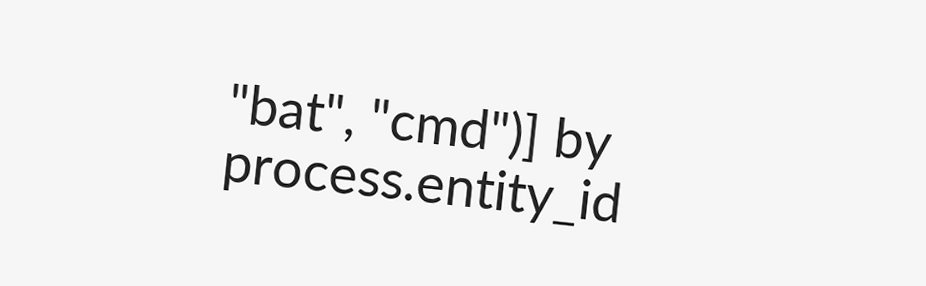"bat", "cmd")] by process.entity_id